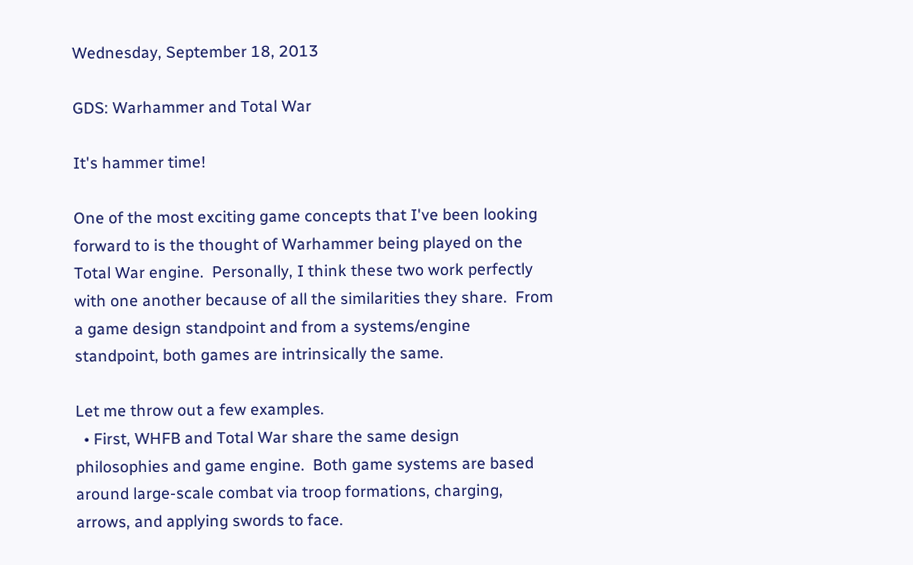Wednesday, September 18, 2013

GDS: Warhammer and Total War

It's hammer time!

One of the most exciting game concepts that I've been looking forward to is the thought of Warhammer being played on the Total War engine.  Personally, I think these two work perfectly with one another because of all the similarities they share.  From a game design standpoint and from a systems/engine standpoint, both games are intrinsically the same.

Let me throw out a few examples.
  • First, WHFB and Total War share the same design philosophies and game engine.  Both game systems are based around large-scale combat via troop formations, charging, arrows, and applying swords to face.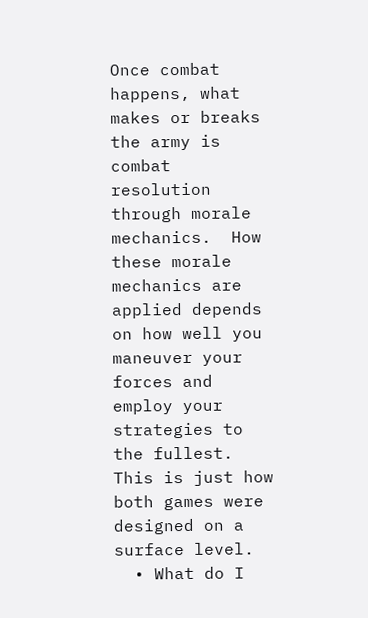Once combat happens, what makes or breaks the army is combat resolution through morale mechanics.  How these morale mechanics are applied depends on how well you maneuver your forces and employ your strategies to the fullest.  This is just how both games were designed on a surface level.
  • What do I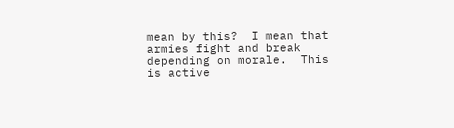mean by this?  I mean that armies fight and break depending on morale.  This is active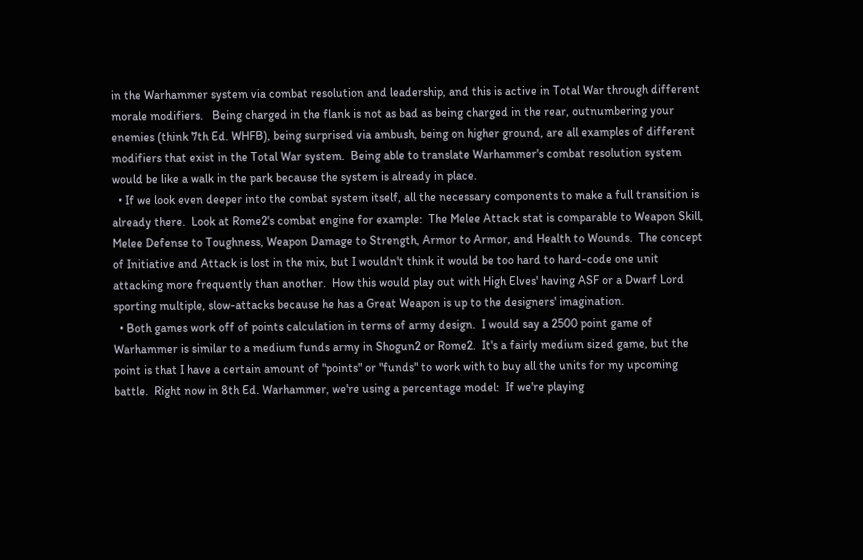in the Warhammer system via combat resolution and leadership, and this is active in Total War through different morale modifiers.   Being charged in the flank is not as bad as being charged in the rear, outnumbering your enemies (think 7th Ed. WHFB), being surprised via ambush, being on higher ground, are all examples of different modifiers that exist in the Total War system.  Being able to translate Warhammer's combat resolution system would be like a walk in the park because the system is already in place.
  • If we look even deeper into the combat system itself, all the necessary components to make a full transition is already there.  Look at Rome2's combat engine for example:  The Melee Attack stat is comparable to Weapon Skill, Melee Defense to Toughness, Weapon Damage to Strength, Armor to Armor, and Health to Wounds.  The concept of Initiative and Attack is lost in the mix, but I wouldn't think it would be too hard to hard-code one unit attacking more frequently than another.  How this would play out with High Elves' having ASF or a Dwarf Lord sporting multiple, slow-attacks because he has a Great Weapon is up to the designers' imagination.
  • Both games work off of points calculation in terms of army design.  I would say a 2500 point game of Warhammer is similar to a medium funds army in Shogun2 or Rome2.  It's a fairly medium sized game, but the point is that I have a certain amount of "points" or "funds" to work with to buy all the units for my upcoming battle.  Right now in 8th Ed. Warhammer, we're using a percentage model:  If we're playing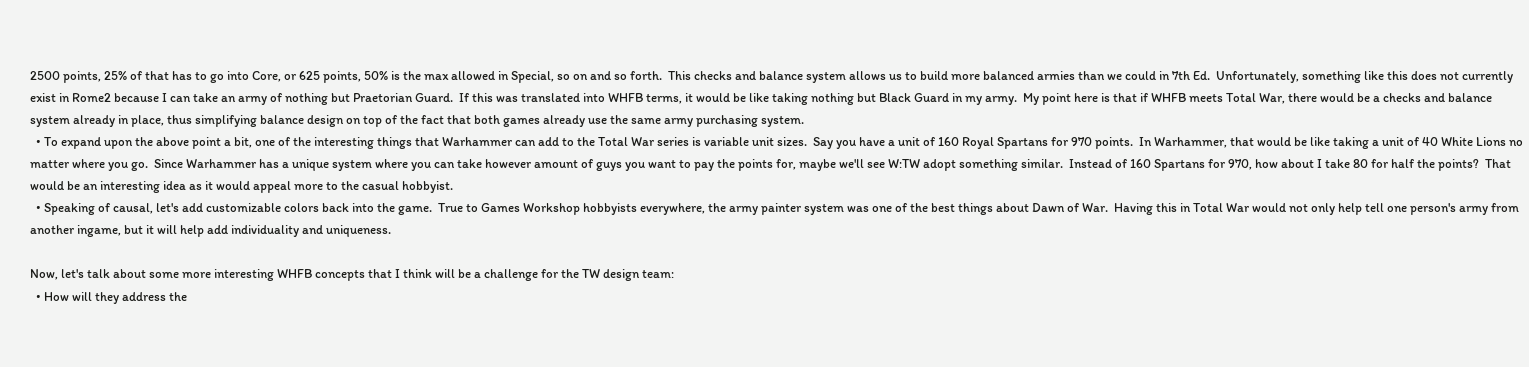2500 points, 25% of that has to go into Core, or 625 points, 50% is the max allowed in Special, so on and so forth.  This checks and balance system allows us to build more balanced armies than we could in 7th Ed.  Unfortunately, something like this does not currently exist in Rome2 because I can take an army of nothing but Praetorian Guard.  If this was translated into WHFB terms, it would be like taking nothing but Black Guard in my army.  My point here is that if WHFB meets Total War, there would be a checks and balance system already in place, thus simplifying balance design on top of the fact that both games already use the same army purchasing system.
  • To expand upon the above point a bit, one of the interesting things that Warhammer can add to the Total War series is variable unit sizes.  Say you have a unit of 160 Royal Spartans for 970 points.  In Warhammer, that would be like taking a unit of 40 White Lions no matter where you go.  Since Warhammer has a unique system where you can take however amount of guys you want to pay the points for, maybe we'll see W:TW adopt something similar.  Instead of 160 Spartans for 970, how about I take 80 for half the points?  That would be an interesting idea as it would appeal more to the casual hobbyist.
  • Speaking of causal, let's add customizable colors back into the game.  True to Games Workshop hobbyists everywhere, the army painter system was one of the best things about Dawn of War.  Having this in Total War would not only help tell one person's army from another ingame, but it will help add individuality and uniqueness.

Now, let's talk about some more interesting WHFB concepts that I think will be a challenge for the TW design team:
  • How will they address the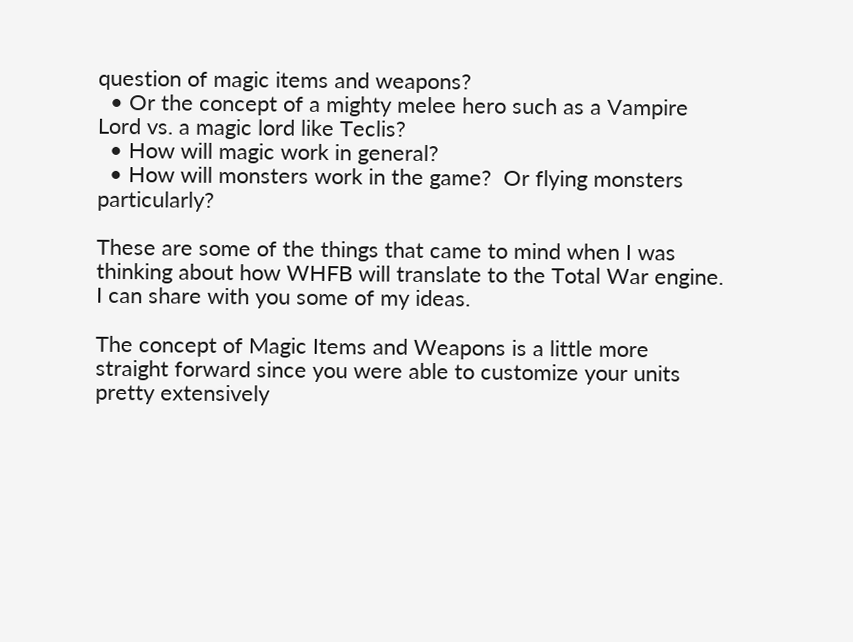question of magic items and weapons?
  • Or the concept of a mighty melee hero such as a Vampire Lord vs. a magic lord like Teclis?
  • How will magic work in general?
  • How will monsters work in the game?  Or flying monsters particularly?

These are some of the things that came to mind when I was thinking about how WHFB will translate to the Total War engine.  I can share with you some of my ideas.

The concept of Magic Items and Weapons is a little more straight forward since you were able to customize your units pretty extensively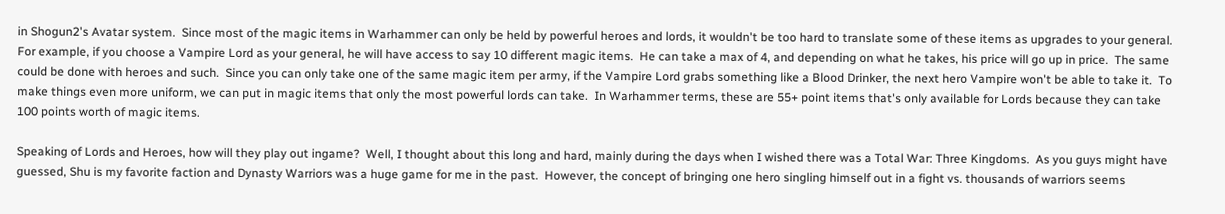in Shogun2's Avatar system.  Since most of the magic items in Warhammer can only be held by powerful heroes and lords, it wouldn't be too hard to translate some of these items as upgrades to your general.  For example, if you choose a Vampire Lord as your general, he will have access to say 10 different magic items.  He can take a max of 4, and depending on what he takes, his price will go up in price.  The same could be done with heroes and such.  Since you can only take one of the same magic item per army, if the Vampire Lord grabs something like a Blood Drinker, the next hero Vampire won't be able to take it.  To make things even more uniform, we can put in magic items that only the most powerful lords can take.  In Warhammer terms, these are 55+ point items that's only available for Lords because they can take 100 points worth of magic items.

Speaking of Lords and Heroes, how will they play out ingame?  Well, I thought about this long and hard, mainly during the days when I wished there was a Total War: Three Kingdoms.  As you guys might have guessed, Shu is my favorite faction and Dynasty Warriors was a huge game for me in the past.  However, the concept of bringing one hero singling himself out in a fight vs. thousands of warriors seems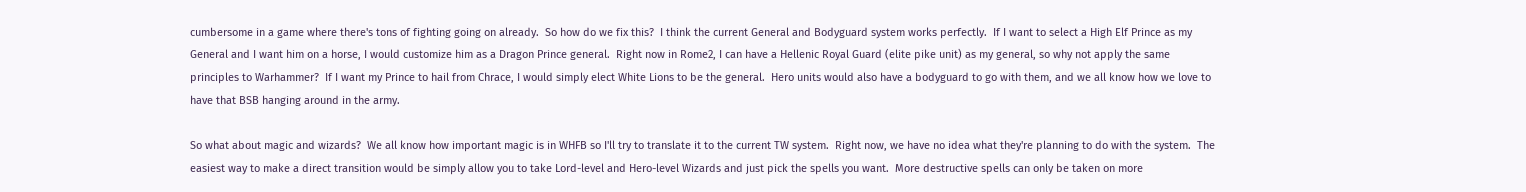cumbersome in a game where there's tons of fighting going on already.  So how do we fix this?  I think the current General and Bodyguard system works perfectly.  If I want to select a High Elf Prince as my General and I want him on a horse, I would customize him as a Dragon Prince general.  Right now in Rome2, I can have a Hellenic Royal Guard (elite pike unit) as my general, so why not apply the same principles to Warhammer?  If I want my Prince to hail from Chrace, I would simply elect White Lions to be the general.  Hero units would also have a bodyguard to go with them, and we all know how we love to have that BSB hanging around in the army.

So what about magic and wizards?  We all know how important magic is in WHFB so I'll try to translate it to the current TW system.  Right now, we have no idea what they're planning to do with the system.  The easiest way to make a direct transition would be simply allow you to take Lord-level and Hero-level Wizards and just pick the spells you want.  More destructive spells can only be taken on more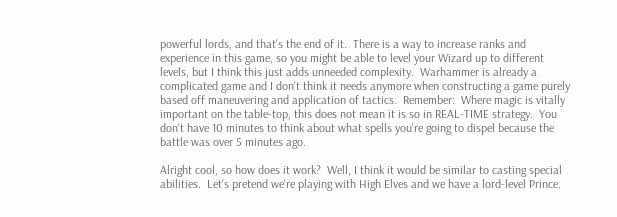powerful lords, and that's the end of it.  There is a way to increase ranks and experience in this game, so you might be able to level your Wizard up to different levels, but I think this just adds unneeded complexity.  Warhammer is already a complicated game and I don't think it needs anymore when constructing a game purely based off maneuvering and application of tactics.  Remember:  Where magic is vitally important on the table-top, this does not mean it is so in REAL-TIME strategy.  You don't have 10 minutes to think about what spells you're going to dispel because the battle was over 5 minutes ago.

Alright cool, so how does it work?  Well, I think it would be similar to casting special abilities.  Let's pretend we're playing with High Elves and we have a lord-level Prince.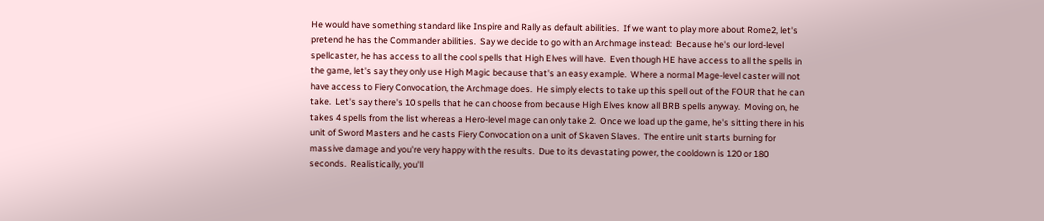He would have something standard like Inspire and Rally as default abilities.  If we want to play more about Rome2, let's pretend he has the Commander abilities.  Say we decide to go with an Archmage instead:  Because he's our lord-level spellcaster, he has access to all the cool spells that High Elves will have.  Even though HE have access to all the spells in the game, let's say they only use High Magic because that's an easy example.  Where a normal Mage-level caster will not have access to Fiery Convocation, the Archmage does.  He simply elects to take up this spell out of the FOUR that he can take.  Let's say there's 10 spells that he can choose from because High Elves know all BRB spells anyway.  Moving on, he takes 4 spells from the list whereas a Hero-level mage can only take 2.  Once we load up the game, he's sitting there in his unit of Sword Masters and he casts Fiery Convocation on a unit of Skaven Slaves.  The entire unit starts burning for massive damage and you're very happy with the results.  Due to its devastating power, the cooldown is 120 or 180 seconds.  Realistically, you'll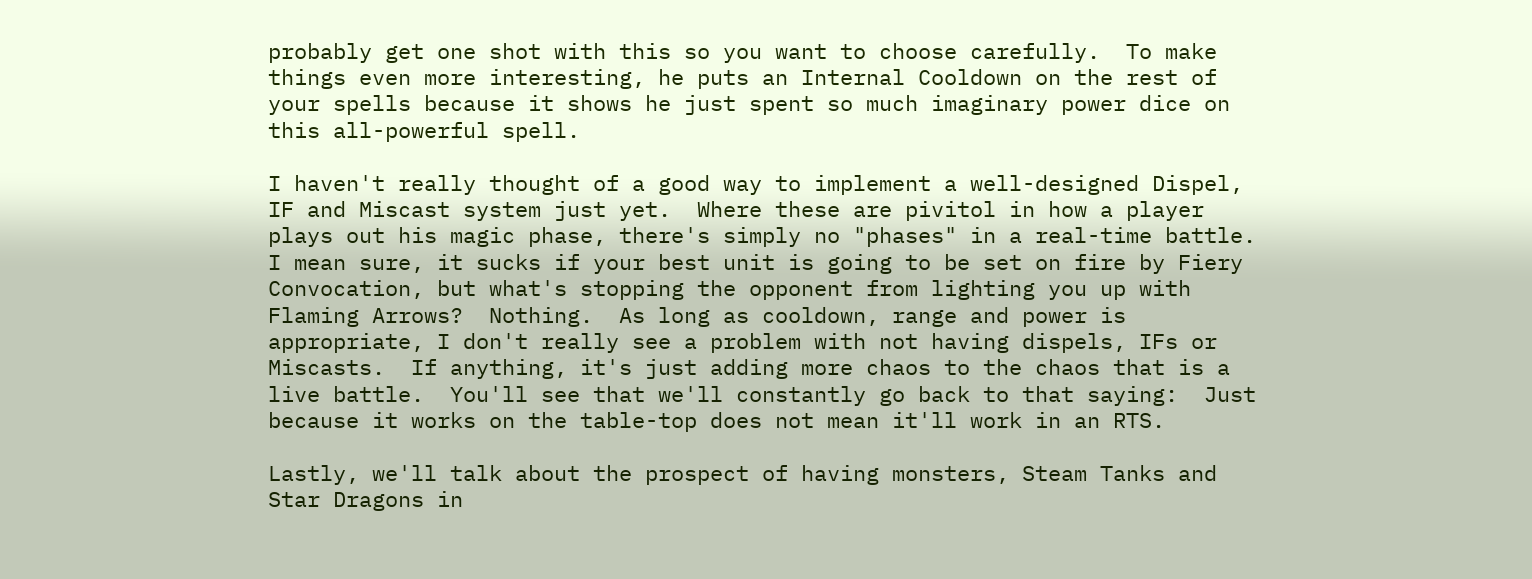probably get one shot with this so you want to choose carefully.  To make things even more interesting, he puts an Internal Cooldown on the rest of your spells because it shows he just spent so much imaginary power dice on this all-powerful spell.

I haven't really thought of a good way to implement a well-designed Dispel, IF and Miscast system just yet.  Where these are pivitol in how a player plays out his magic phase, there's simply no "phases" in a real-time battle.  I mean sure, it sucks if your best unit is going to be set on fire by Fiery Convocation, but what's stopping the opponent from lighting you up with Flaming Arrows?  Nothing.  As long as cooldown, range and power is appropriate, I don't really see a problem with not having dispels, IFs or Miscasts.  If anything, it's just adding more chaos to the chaos that is a live battle.  You'll see that we'll constantly go back to that saying:  Just because it works on the table-top does not mean it'll work in an RTS.

Lastly, we'll talk about the prospect of having monsters, Steam Tanks and Star Dragons in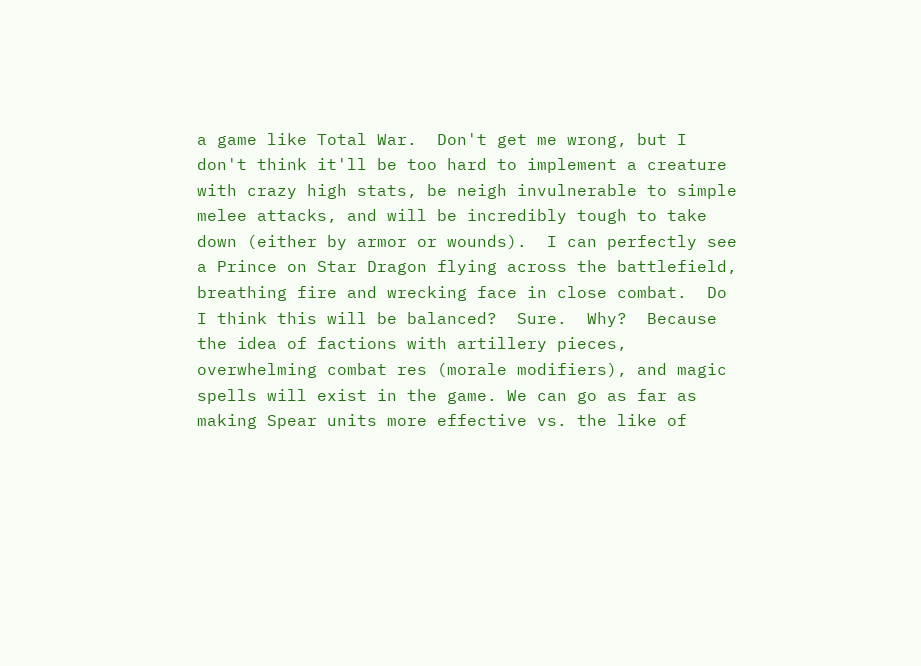a game like Total War.  Don't get me wrong, but I don't think it'll be too hard to implement a creature with crazy high stats, be neigh invulnerable to simple melee attacks, and will be incredibly tough to take down (either by armor or wounds).  I can perfectly see a Prince on Star Dragon flying across the battlefield, breathing fire and wrecking face in close combat.  Do I think this will be balanced?  Sure.  Why?  Because the idea of factions with artillery pieces, overwhelming combat res (morale modifiers), and magic spells will exist in the game. We can go as far as making Spear units more effective vs. the like of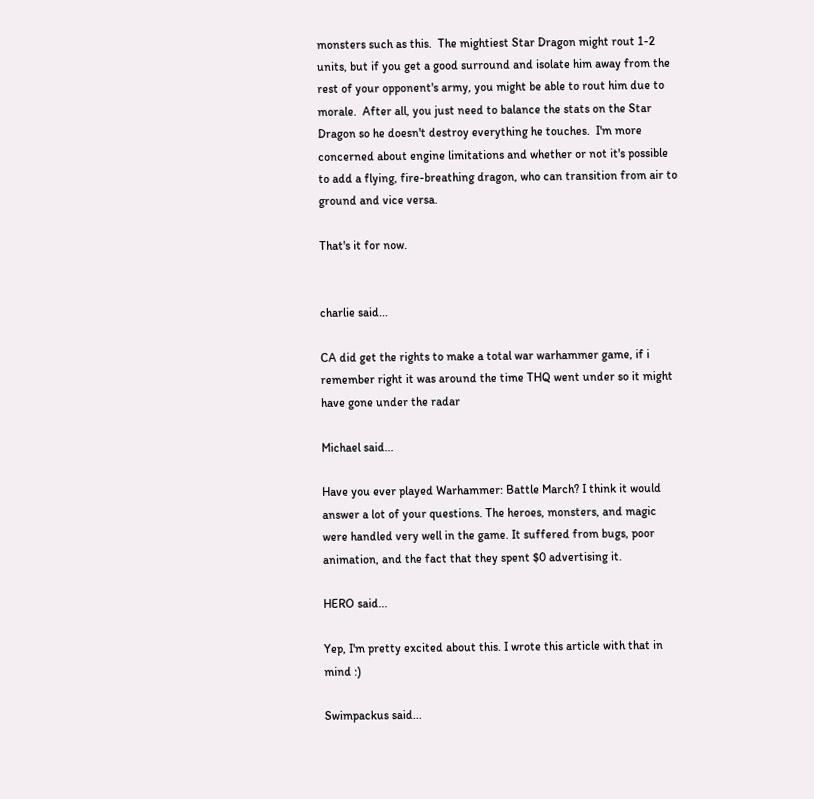monsters such as this.  The mightiest Star Dragon might rout 1-2 units, but if you get a good surround and isolate him away from the rest of your opponent's army, you might be able to rout him due to morale.  After all, you just need to balance the stats on the Star Dragon so he doesn't destroy everything he touches.  I'm more concerned about engine limitations and whether or not it's possible to add a flying, fire-breathing dragon, who can transition from air to ground and vice versa.

That's it for now.


charlie said...

CA did get the rights to make a total war warhammer game, if i remember right it was around the time THQ went under so it might have gone under the radar

Michael said...

Have you ever played Warhammer: Battle March? I think it would answer a lot of your questions. The heroes, monsters, and magic were handled very well in the game. It suffered from bugs, poor animation, and the fact that they spent $0 advertising it.

HERO said...

Yep, I'm pretty excited about this. I wrote this article with that in mind :)

Swimpackus said...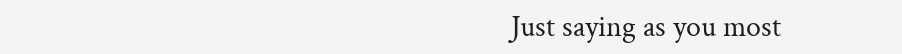Just saying as you most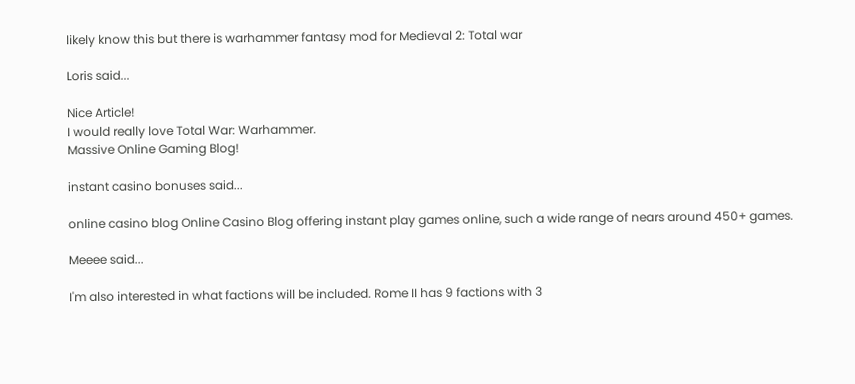likely know this but there is warhammer fantasy mod for Medieval 2: Total war

Loris said...

Nice Article!
I would really love Total War: Warhammer.
Massive Online Gaming Blog!

instant casino bonuses said...

online casino blog Online Casino Blog offering instant play games online, such a wide range of nears around 450+ games.

Meeee said...

I'm also interested in what factions will be included. Rome II has 9 factions with 3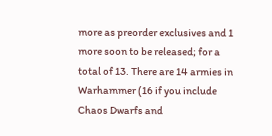more as preorder exclusives and 1 more soon to be released; for a total of 13. There are 14 armies in Warhammer (16 if you include Chaos Dwarfs and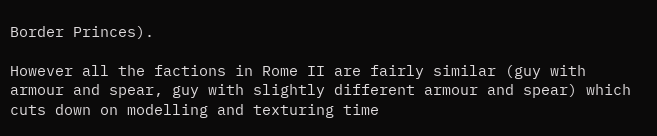Border Princes).

However all the factions in Rome II are fairly similar (guy with armour and spear, guy with slightly different armour and spear) which cuts down on modelling and texturing time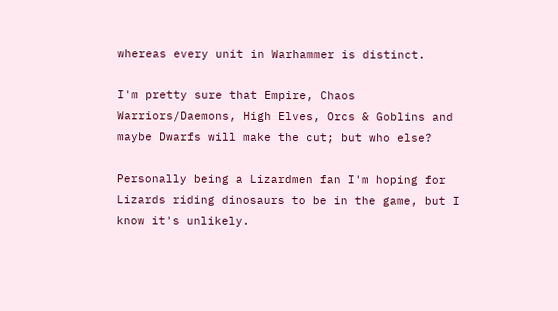whereas every unit in Warhammer is distinct.

I'm pretty sure that Empire, Chaos Warriors/Daemons, High Elves, Orcs & Goblins and maybe Dwarfs will make the cut; but who else?

Personally being a Lizardmen fan I'm hoping for Lizards riding dinosaurs to be in the game, but I know it's unlikely.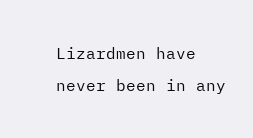Lizardmen have never been in any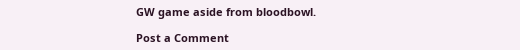GW game aside from bloodbowl.

Post a Comment